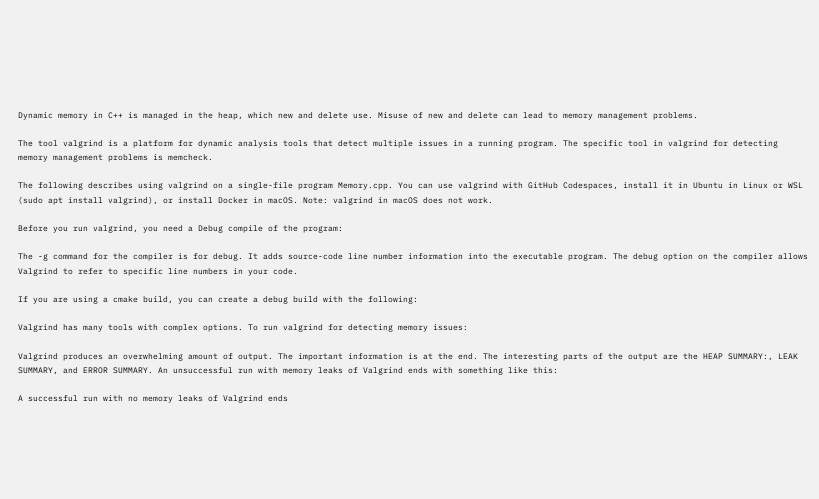Dynamic memory in C++ is managed in the heap, which new and delete use. Misuse of new and delete can lead to memory management problems.

The tool valgrind is a platform for dynamic analysis tools that detect multiple issues in a running program. The specific tool in valgrind for detecting memory management problems is memcheck.

The following describes using valgrind on a single-file program Memory.cpp. You can use valgrind with GitHub Codespaces, install it in Ubuntu in Linux or WSL (sudo apt install valgrind), or install Docker in macOS. Note: valgrind in macOS does not work.

Before you run valgrind, you need a Debug compile of the program:

The -g command for the compiler is for debug. It adds source-code line number information into the executable program. The debug option on the compiler allows Valgrind to refer to specific line numbers in your code.

If you are using a cmake build, you can create a debug build with the following:

Valgrind has many tools with complex options. To run valgrind for detecting memory issues:

Valgrind produces an overwhelming amount of output. The important information is at the end. The interesting parts of the output are the HEAP SUMMARY:, LEAK SUMMARY, and ERROR SUMMARY. An unsuccessful run with memory leaks of Valgrind ends with something like this:

A successful run with no memory leaks of Valgrind ends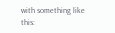with something like this: